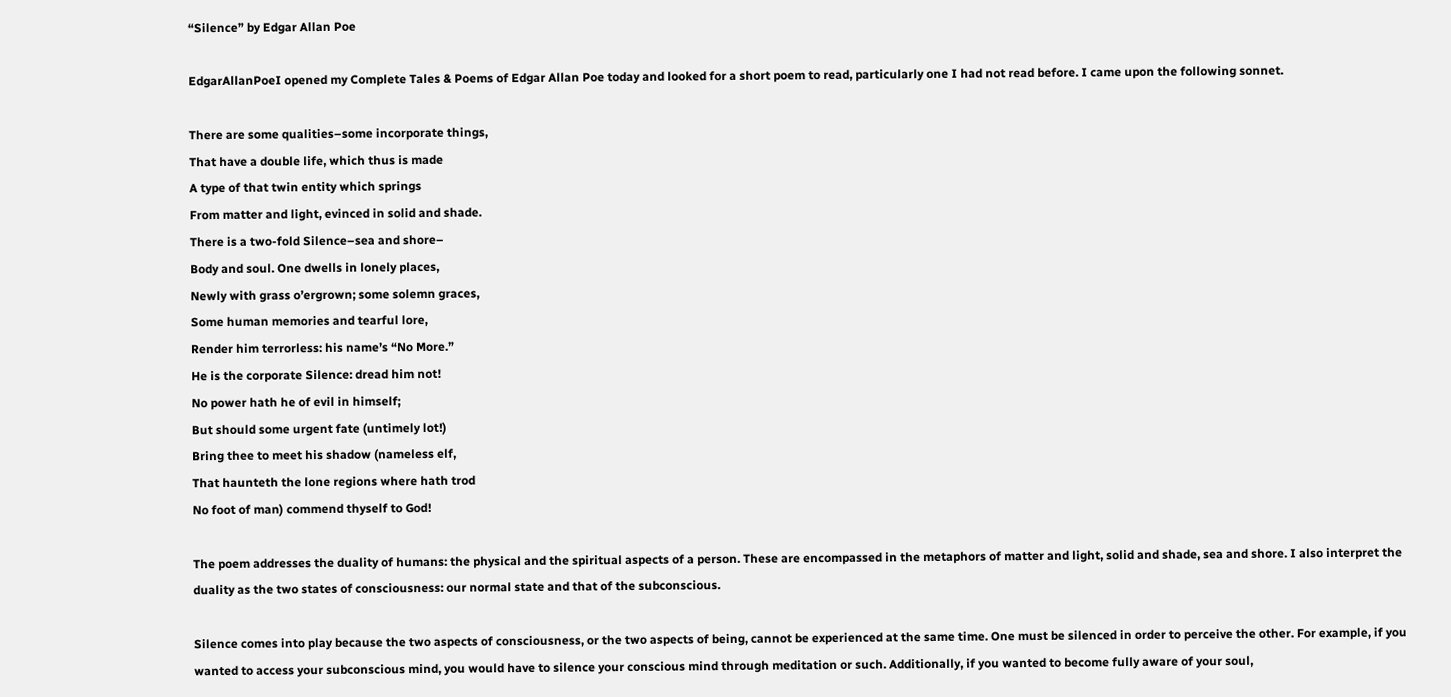“Silence” by Edgar Allan Poe

EdgarAllanPoeI opened my Complete Tales & Poems of Edgar Allan Poe today and looked for a short poem to read, particularly one I had not read before. I came upon the following sonnet.

There are some qualities–some incorporate things,
That have a double life, which thus is made
A type of that twin entity which springs
From matter and light, evinced in solid and shade.
There is a two-fold Silence–sea and shore–
Body and soul. One dwells in lonely places,
Newly with grass o’ergrown; some solemn graces,
Some human memories and tearful lore,
Render him terrorless: his name’s “No More.”
He is the corporate Silence: dread him not!
No power hath he of evil in himself;
But should some urgent fate (untimely lot!)
Bring thee to meet his shadow (nameless elf,
That haunteth the lone regions where hath trod
No foot of man) commend thyself to God!

The poem addresses the duality of humans: the physical and the spiritual aspects of a person. These are encompassed in the metaphors of matter and light, solid and shade, sea and shore. I also interpret the duality as the two states of consciousness: our normal state and that of the subconscious.

Silence comes into play because the two aspects of consciousness, or the two aspects of being, cannot be experienced at the same time. One must be silenced in order to perceive the other. For example, if you wanted to access your subconscious mind, you would have to silence your conscious mind through meditation or such. Additionally, if you wanted to become fully aware of your soul,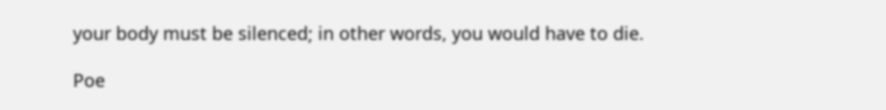your body must be silenced; in other words, you would have to die.

Poe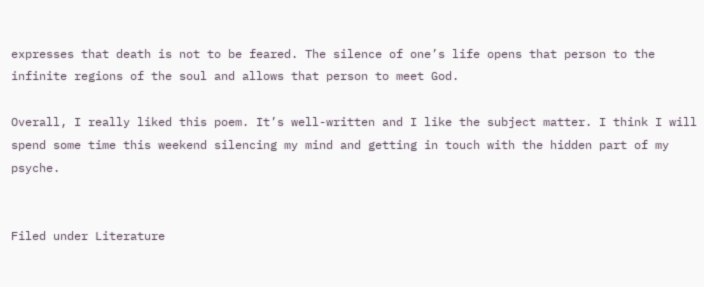expresses that death is not to be feared. The silence of one’s life opens that person to the infinite regions of the soul and allows that person to meet God.

Overall, I really liked this poem. It’s well-written and I like the subject matter. I think I will spend some time this weekend silencing my mind and getting in touch with the hidden part of my psyche.


Filed under Literature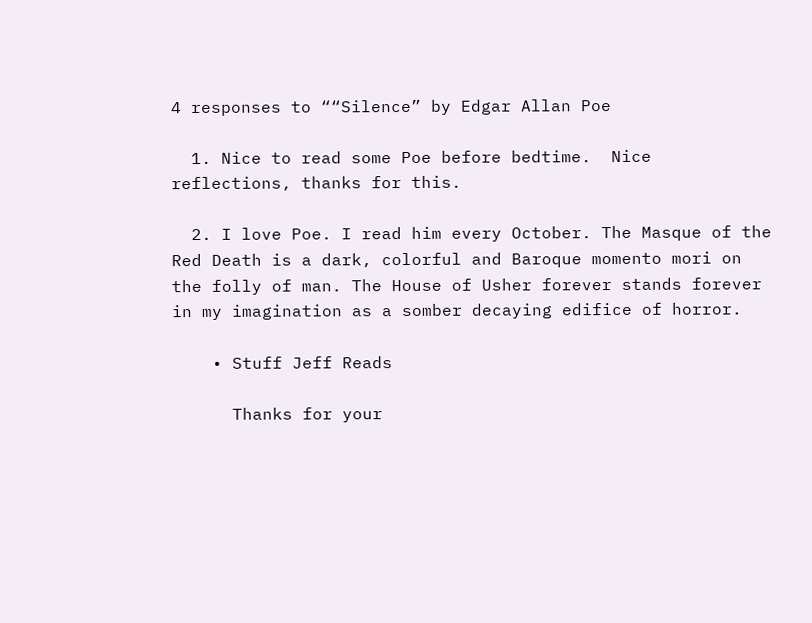4 responses to ““Silence” by Edgar Allan Poe

  1. Nice to read some Poe before bedtime.  Nice reflections, thanks for this.

  2. I love Poe. I read him every October. The Masque of the Red Death is a dark, colorful and Baroque momento mori on the folly of man. The House of Usher forever stands forever in my imagination as a somber decaying edifice of horror.

    • Stuff Jeff Reads

      Thanks for your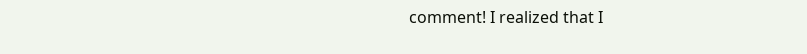comment! I realized that I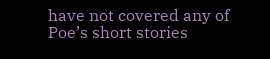have not covered any of Poe’s short stories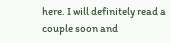here. I will definitely read a couple soon and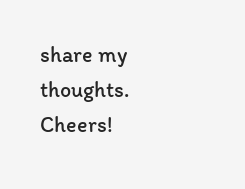share my thoughts. Cheers!